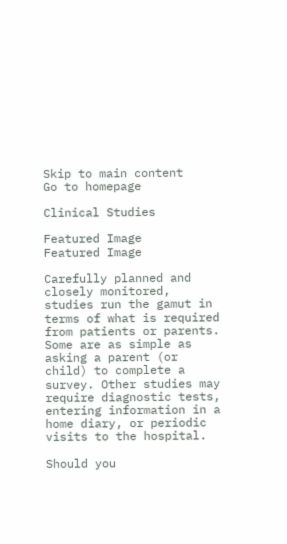Skip to main content
Go to homepage

Clinical Studies

Featured Image
Featured Image

Carefully planned and closely monitored, studies run the gamut in terms of what is required from patients or parents. Some are as simple as asking a parent (or child) to complete a survey. Other studies may require diagnostic tests, entering information in a home diary, or periodic visits to the hospital.

Should you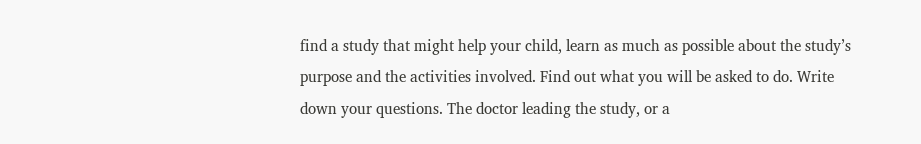find a study that might help your child, learn as much as possible about the study’s purpose and the activities involved. Find out what you will be asked to do. Write down your questions. The doctor leading the study, or a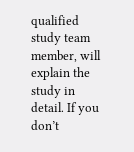qualified study team member, will explain the study in detail. If you don’t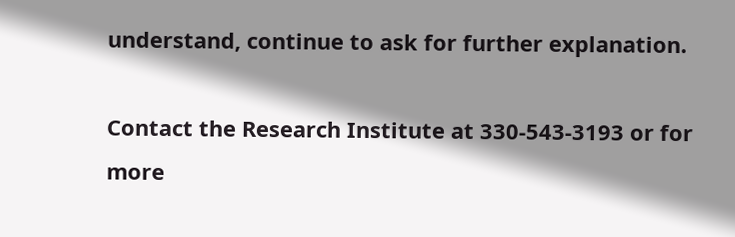understand, continue to ask for further explanation.

Contact the Research Institute at 330-543-3193 or for more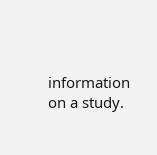information on a study.